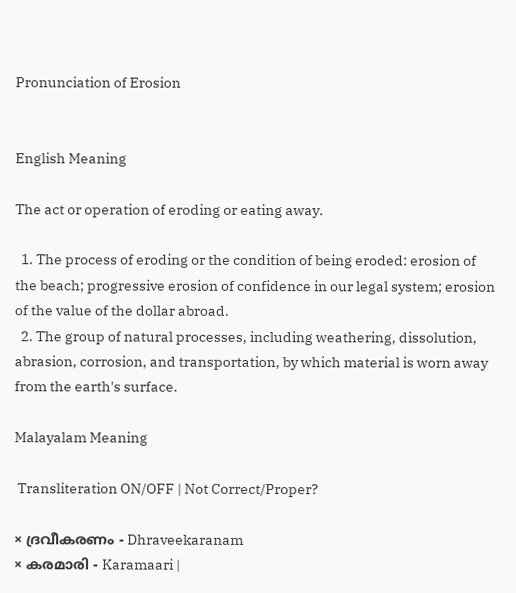Pronunciation of Erosion


English Meaning

The act or operation of eroding or eating away.

  1. The process of eroding or the condition of being eroded: erosion of the beach; progressive erosion of confidence in our legal system; erosion of the value of the dollar abroad.
  2. The group of natural processes, including weathering, dissolution, abrasion, corrosion, and transportation, by which material is worn away from the earth's surface.

Malayalam Meaning

 Transliteration ON/OFF | Not Correct/Proper?

× ദ്രവീകരണം - Dhraveekaranam
× കരമാരി - Karamaari |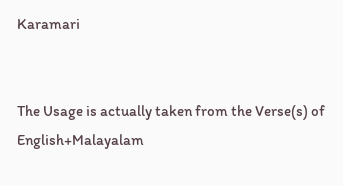Karamari


The Usage is actually taken from the Verse(s) of English+Malayalam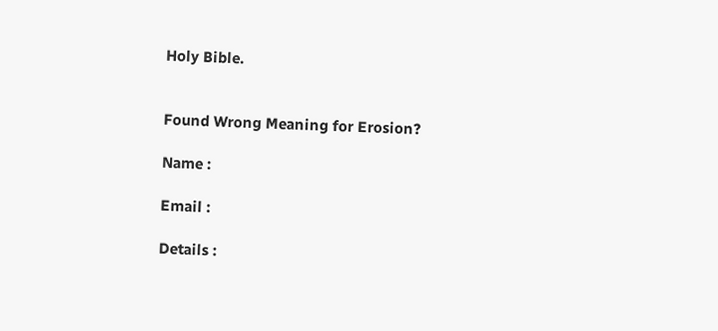Holy Bible.


Found Wrong Meaning for Erosion?

Name :

Email :

Details :